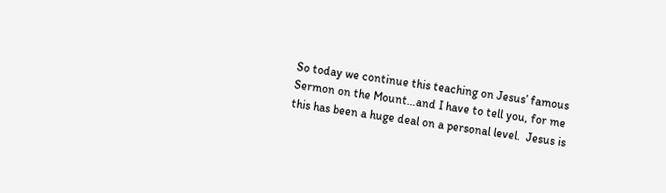So today we continue this teaching on Jesus’ famous Sermon on the Mount…and I have to tell you, for me this has been a huge deal on a personal level.  Jesus is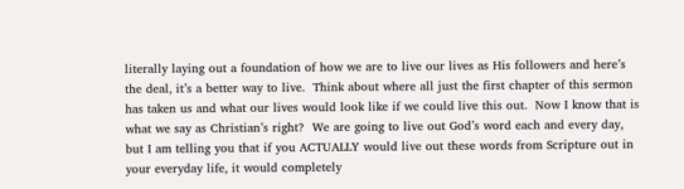literally laying out a foundation of how we are to live our lives as His followers and here’s the deal, it’s a better way to live.  Think about where all just the first chapter of this sermon has taken us and what our lives would look like if we could live this out.  Now I know that is what we say as Christian’s right?  We are going to live out God’s word each and every day, but I am telling you that if you ACTUALLY would live out these words from Scripture out in your everyday life, it would completely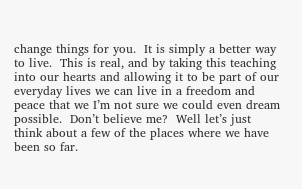change things for you.  It is simply a better way to live.  This is real, and by taking this teaching into our hearts and allowing it to be part of our everyday lives we can live in a freedom and peace that we I’m not sure we could even dream possible.  Don’t believe me?  Well let’s just think about a few of the places where we have been so far.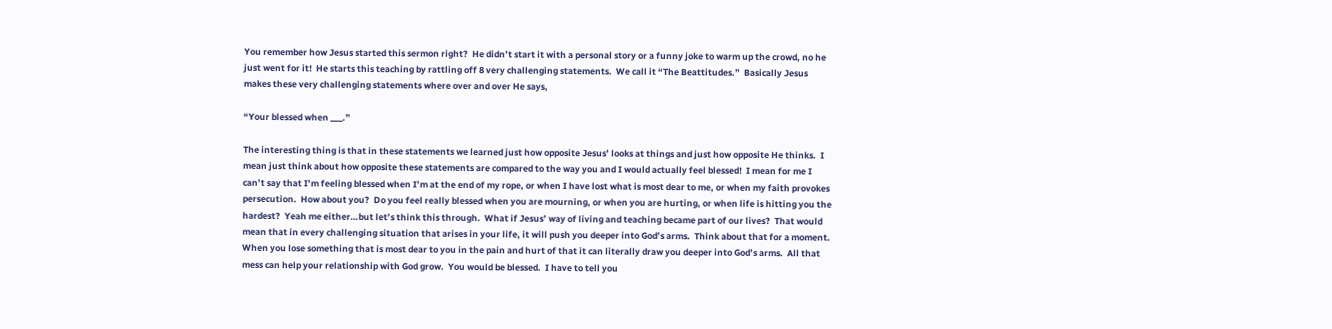You remember how Jesus started this sermon right?  He didn’t start it with a personal story or a funny joke to warm up the crowd, no he just went for it!  He starts this teaching by rattling off 8 very challenging statements.  We call it “The Beattitudes.”  Basically Jesus makes these very challenging statements where over and over He says,

“Your blessed when ___.”

The interesting thing is that in these statements we learned just how opposite Jesus’ looks at things and just how opposite He thinks.  I mean just think about how opposite these statements are compared to the way you and I would actually feel blessed!  I mean for me I can’t say that I’m feeling blessed when I’m at the end of my rope, or when I have lost what is most dear to me, or when my faith provokes persecution.  How about you?  Do you feel really blessed when you are mourning, or when you are hurting, or when life is hitting you the hardest?  Yeah me either…but let’s think this through.  What if Jesus’ way of living and teaching became part of our lives?  That would mean that in every challenging situation that arises in your life, it will push you deeper into God’s arms.  Think about that for a moment.  When you lose something that is most dear to you in the pain and hurt of that it can literally draw you deeper into God’s arms.  All that mess can help your relationship with God grow.  You would be blessed.  I have to tell you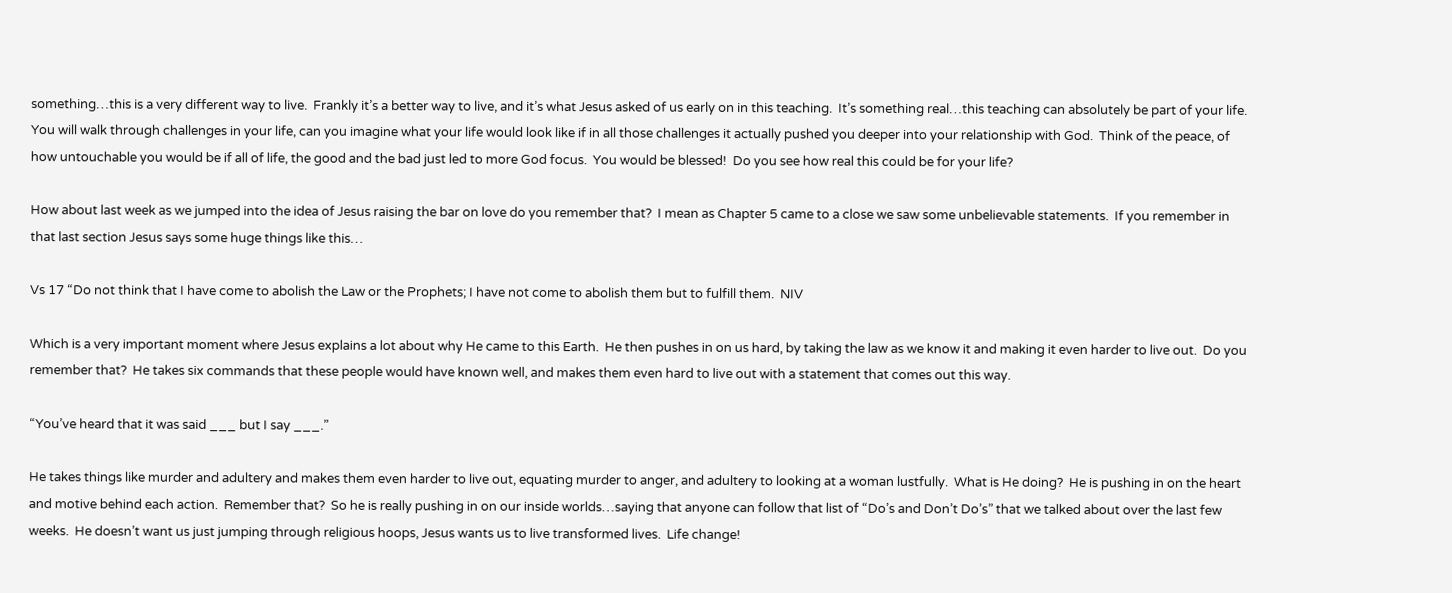something…this is a very different way to live.  Frankly it’s a better way to live, and it’s what Jesus asked of us early on in this teaching.  It’s something real…this teaching can absolutely be part of your life.  You will walk through challenges in your life, can you imagine what your life would look like if in all those challenges it actually pushed you deeper into your relationship with God.  Think of the peace, of how untouchable you would be if all of life, the good and the bad just led to more God focus.  You would be blessed!  Do you see how real this could be for your life?

How about last week as we jumped into the idea of Jesus raising the bar on love do you remember that?  I mean as Chapter 5 came to a close we saw some unbelievable statements.  If you remember in that last section Jesus says some huge things like this…

Vs 17 “Do not think that I have come to abolish the Law or the Prophets; I have not come to abolish them but to fulfill them.  NIV

Which is a very important moment where Jesus explains a lot about why He came to this Earth.  He then pushes in on us hard, by taking the law as we know it and making it even harder to live out.  Do you remember that?  He takes six commands that these people would have known well, and makes them even hard to live out with a statement that comes out this way.

“You’ve heard that it was said ___ but I say ___.”

He takes things like murder and adultery and makes them even harder to live out, equating murder to anger, and adultery to looking at a woman lustfully.  What is He doing?  He is pushing in on the heart and motive behind each action.  Remember that?  So he is really pushing in on our inside worlds…saying that anyone can follow that list of “Do’s and Don’t Do’s” that we talked about over the last few weeks.  He doesn’t want us just jumping through religious hoops, Jesus wants us to live transformed lives.  Life change!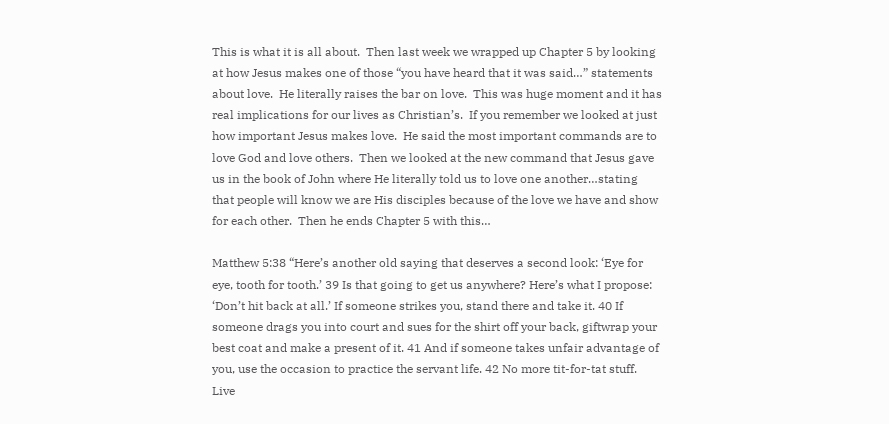This is what it is all about.  Then last week we wrapped up Chapter 5 by looking at how Jesus makes one of those “you have heard that it was said…” statements about love.  He literally raises the bar on love.  This was huge moment and it has real implications for our lives as Christian’s.  If you remember we looked at just how important Jesus makes love.  He said the most important commands are to love God and love others.  Then we looked at the new command that Jesus gave us in the book of John where He literally told us to love one another…stating that people will know we are His disciples because of the love we have and show for each other.  Then he ends Chapter 5 with this…

Matthew 5:38 “Here’s another old saying that deserves a second look: ‘Eye for eye, tooth for tooth.’ 39 Is that going to get us anywhere? Here’s what I propose: ‘Don’t hit back at all.’ If someone strikes you, stand there and take it. 40 If someone drags you into court and sues for the shirt off your back, giftwrap your best coat and make a present of it. 41 And if someone takes unfair advantage of you, use the occasion to practice the servant life. 42 No more tit-for-tat stuff. Live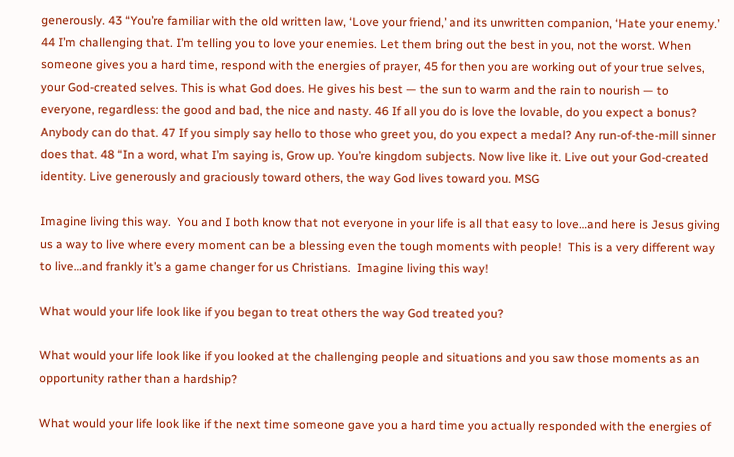generously. 43 “You’re familiar with the old written law, ‘Love your friend,’ and its unwritten companion, ‘Hate your enemy.’ 44 I’m challenging that. I’m telling you to love your enemies. Let them bring out the best in you, not the worst. When someone gives you a hard time, respond with the energies of prayer, 45 for then you are working out of your true selves, your God-created selves. This is what God does. He gives his best — the sun to warm and the rain to nourish — to everyone, regardless: the good and bad, the nice and nasty. 46 If all you do is love the lovable, do you expect a bonus? Anybody can do that. 47 If you simply say hello to those who greet you, do you expect a medal? Any run-of-the-mill sinner does that. 48 “In a word, what I’m saying is, Grow up. You’re kingdom subjects. Now live like it. Live out your God-created identity. Live generously and graciously toward others, the way God lives toward you. MSG

Imagine living this way.  You and I both know that not everyone in your life is all that easy to love…and here is Jesus giving us a way to live where every moment can be a blessing even the tough moments with people!  This is a very different way to live…and frankly it’s a game changer for us Christians.  Imagine living this way!

What would your life look like if you began to treat others the way God treated you?

What would your life look like if you looked at the challenging people and situations and you saw those moments as an opportunity rather than a hardship?

What would your life look like if the next time someone gave you a hard time you actually responded with the energies of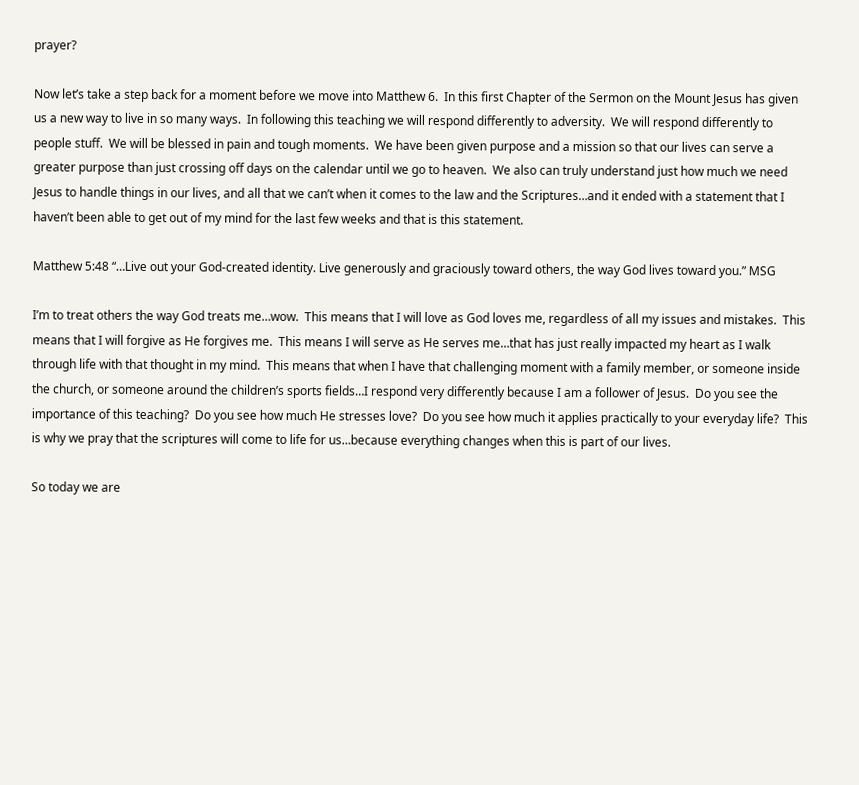prayer?

Now let’s take a step back for a moment before we move into Matthew 6.  In this first Chapter of the Sermon on the Mount Jesus has given us a new way to live in so many ways.  In following this teaching we will respond differently to adversity.  We will respond differently to people stuff.  We will be blessed in pain and tough moments.  We have been given purpose and a mission so that our lives can serve a greater purpose than just crossing off days on the calendar until we go to heaven.  We also can truly understand just how much we need Jesus to handle things in our lives, and all that we can’t when it comes to the law and the Scriptures…and it ended with a statement that I haven’t been able to get out of my mind for the last few weeks and that is this statement.

Matthew 5:48 “…Live out your God-created identity. Live generously and graciously toward others, the way God lives toward you.” MSG

I’m to treat others the way God treats me…wow.  This means that I will love as God loves me, regardless of all my issues and mistakes.  This means that I will forgive as He forgives me.  This means I will serve as He serves me…that has just really impacted my heart as I walk through life with that thought in my mind.  This means that when I have that challenging moment with a family member, or someone inside the church, or someone around the children’s sports fields…I respond very differently because I am a follower of Jesus.  Do you see the importance of this teaching?  Do you see how much He stresses love?  Do you see how much it applies practically to your everyday life?  This is why we pray that the scriptures will come to life for us…because everything changes when this is part of our lives.

So today we are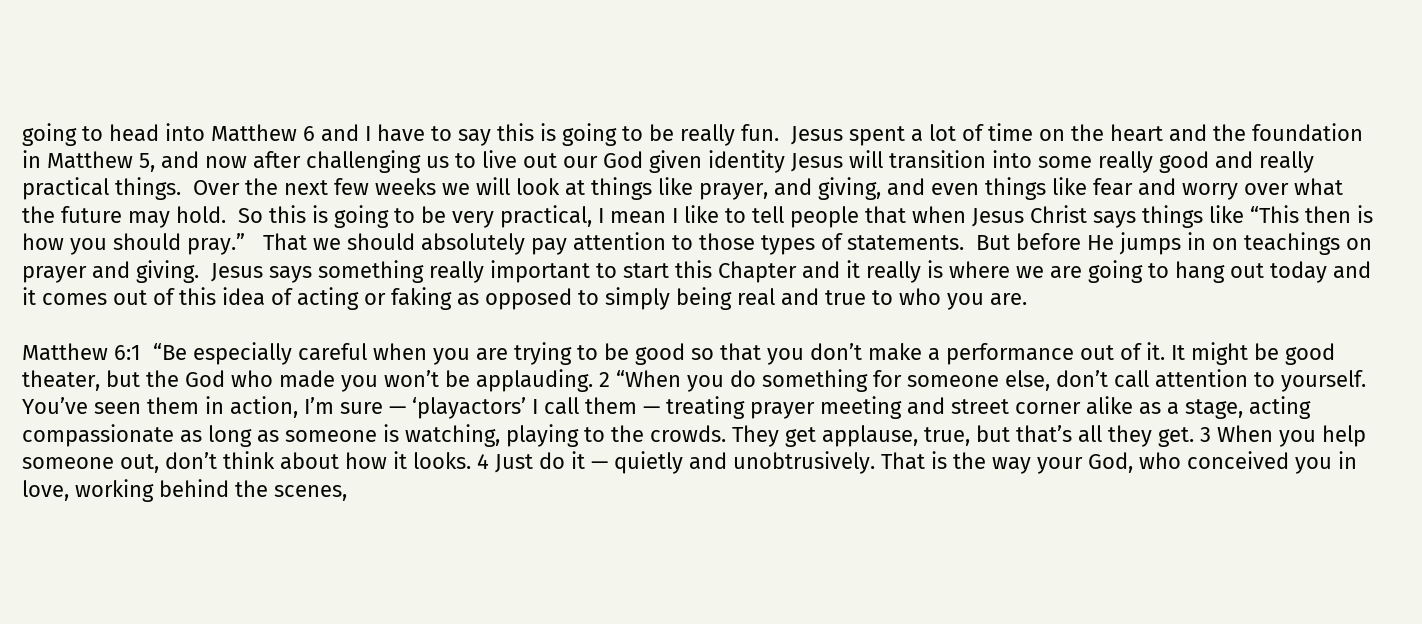going to head into Matthew 6 and I have to say this is going to be really fun.  Jesus spent a lot of time on the heart and the foundation in Matthew 5, and now after challenging us to live out our God given identity Jesus will transition into some really good and really practical things.  Over the next few weeks we will look at things like prayer, and giving, and even things like fear and worry over what the future may hold.  So this is going to be very practical, I mean I like to tell people that when Jesus Christ says things like “This then is how you should pray.”   That we should absolutely pay attention to those types of statements.  But before He jumps in on teachings on prayer and giving.  Jesus says something really important to start this Chapter and it really is where we are going to hang out today and it comes out of this idea of acting or faking as opposed to simply being real and true to who you are.

Matthew 6:1  “Be especially careful when you are trying to be good so that you don’t make a performance out of it. It might be good theater, but the God who made you won’t be applauding. 2 “When you do something for someone else, don’t call attention to yourself. You’ve seen them in action, I’m sure — ‘playactors’ I call them — treating prayer meeting and street corner alike as a stage, acting compassionate as long as someone is watching, playing to the crowds. They get applause, true, but that’s all they get. 3 When you help someone out, don’t think about how it looks. 4 Just do it — quietly and unobtrusively. That is the way your God, who conceived you in love, working behind the scenes,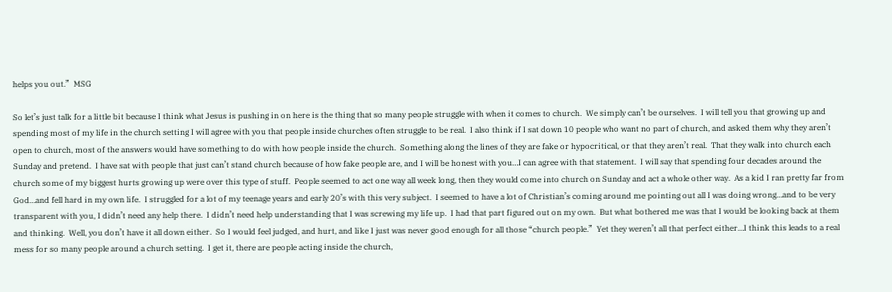helps you out.”  MSG

So let’s just talk for a little bit because I think what Jesus is pushing in on here is the thing that so many people struggle with when it comes to church.  We simply can’t be ourselves.  I will tell you that growing up and spending most of my life in the church setting I will agree with you that people inside churches often struggle to be real.  I also think if I sat down 10 people who want no part of church, and asked them why they aren’t open to church, most of the answers would have something to do with how people inside the church.  Something along the lines of they are fake or hypocritical, or that they aren’t real.  That they walk into church each Sunday and pretend.  I have sat with people that just can’t stand church because of how fake people are, and I will be honest with you…I can agree with that statement.  I will say that spending four decades around the church some of my biggest hurts growing up were over this type of stuff.  People seemed to act one way all week long, then they would come into church on Sunday and act a whole other way.  As a kid I ran pretty far from God…and fell hard in my own life.  I struggled for a lot of my teenage years and early 20’s with this very subject.  I seemed to have a lot of Christian’s coming around me pointing out all I was doing wrong…and to be very transparent with you, I didn’t need any help there.  I didn’t need help understanding that I was screwing my life up.  I had that part figured out on my own.  But what bothered me was that I would be looking back at them and thinking.  Well, you don’t have it all down either.  So I would feel judged, and hurt, and like I just was never good enough for all those “church people.”  Yet they weren’t all that perfect either…I think this leads to a real mess for so many people around a church setting.  I get it, there are people acting inside the church,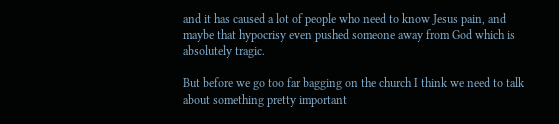and it has caused a lot of people who need to know Jesus pain, and maybe that hypocrisy even pushed someone away from God which is absolutely tragic.

But before we go too far bagging on the church I think we need to talk about something pretty important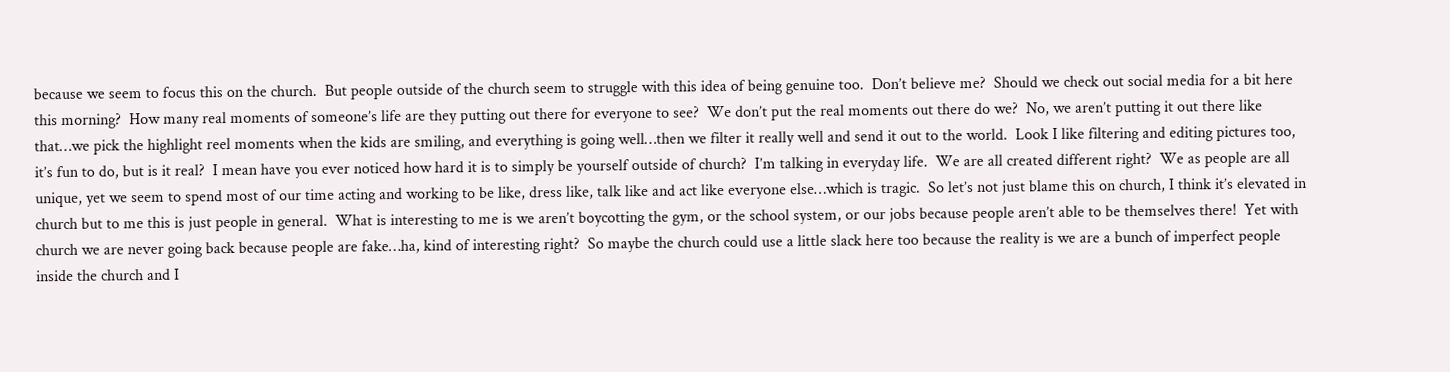because we seem to focus this on the church.  But people outside of the church seem to struggle with this idea of being genuine too.  Don’t believe me?  Should we check out social media for a bit here this morning?  How many real moments of someone’s life are they putting out there for everyone to see?  We don’t put the real moments out there do we?  No, we aren’t putting it out there like that…we pick the highlight reel moments when the kids are smiling, and everything is going well…then we filter it really well and send it out to the world.  Look I like filtering and editing pictures too, it’s fun to do, but is it real?  I mean have you ever noticed how hard it is to simply be yourself outside of church?  I’m talking in everyday life.  We are all created different right?  We as people are all unique, yet we seem to spend most of our time acting and working to be like, dress like, talk like and act like everyone else…which is tragic.  So let’s not just blame this on church, I think it’s elevated in church but to me this is just people in general.  What is interesting to me is we aren’t boycotting the gym, or the school system, or our jobs because people aren’t able to be themselves there!  Yet with church we are never going back because people are fake…ha, kind of interesting right?  So maybe the church could use a little slack here too because the reality is we are a bunch of imperfect people inside the church and I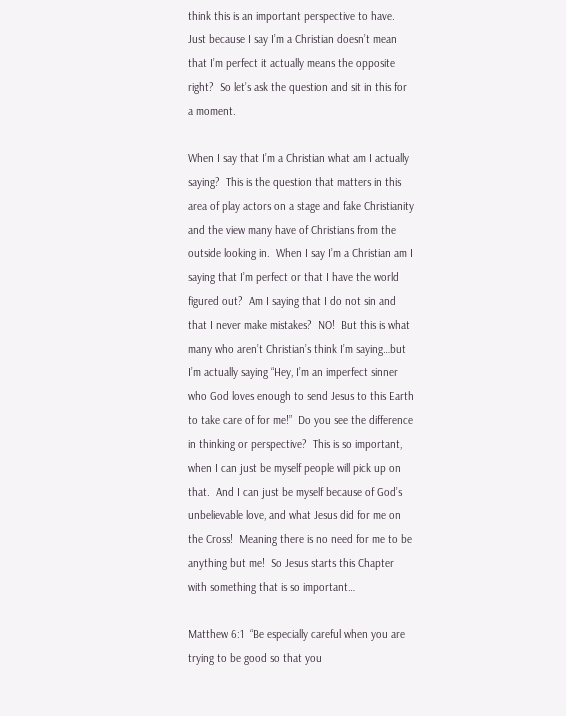think this is an important perspective to have.  Just because I say I’m a Christian doesn’t mean that I’m perfect it actually means the opposite right?  So let’s ask the question and sit in this for a moment.

When I say that I’m a Christian what am I actually saying?  This is the question that matters in this area of play actors on a stage and fake Christianity and the view many have of Christians from the outside looking in.  When I say I’m a Christian am I saying that I’m perfect or that I have the world figured out?  Am I saying that I do not sin and that I never make mistakes?  NO!  But this is what many who aren’t Christian’s think I’m saying…but I’m actually saying “Hey, I’m an imperfect sinner who God loves enough to send Jesus to this Earth to take care of for me!”  Do you see the difference in thinking or perspective?  This is so important, when I can just be myself people will pick up on that.  And I can just be myself because of God’s unbelievable love, and what Jesus did for me on the Cross!  Meaning there is no need for me to be anything but me!  So Jesus starts this Chapter with something that is so important…

Matthew 6:1  “Be especially careful when you are trying to be good so that you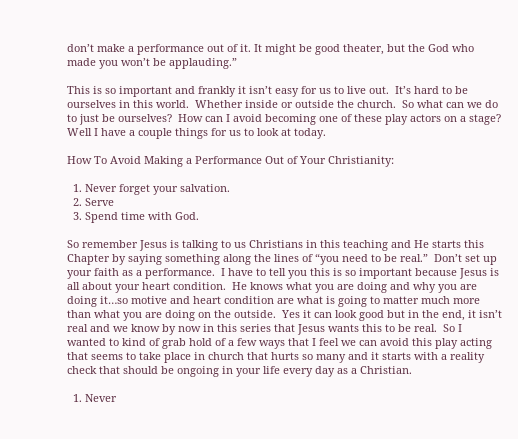don’t make a performance out of it. It might be good theater, but the God who made you won’t be applauding.”

This is so important and frankly it isn’t easy for us to live out.  It’s hard to be ourselves in this world.  Whether inside or outside the church.  So what can we do to just be ourselves?  How can I avoid becoming one of these play actors on a stage?  Well I have a couple things for us to look at today.

How To Avoid Making a Performance Out of Your Christianity:

  1. Never forget your salvation.
  2. Serve
  3. Spend time with God.

So remember Jesus is talking to us Christians in this teaching and He starts this Chapter by saying something along the lines of “you need to be real.”  Don’t set up your faith as a performance.  I have to tell you this is so important because Jesus is all about your heart condition.  He knows what you are doing and why you are doing it…so motive and heart condition are what is going to matter much more than what you are doing on the outside.  Yes it can look good but in the end, it isn’t real and we know by now in this series that Jesus wants this to be real.  So I wanted to kind of grab hold of a few ways that I feel we can avoid this play acting that seems to take place in church that hurts so many and it starts with a reality check that should be ongoing in your life every day as a Christian.

  1. Never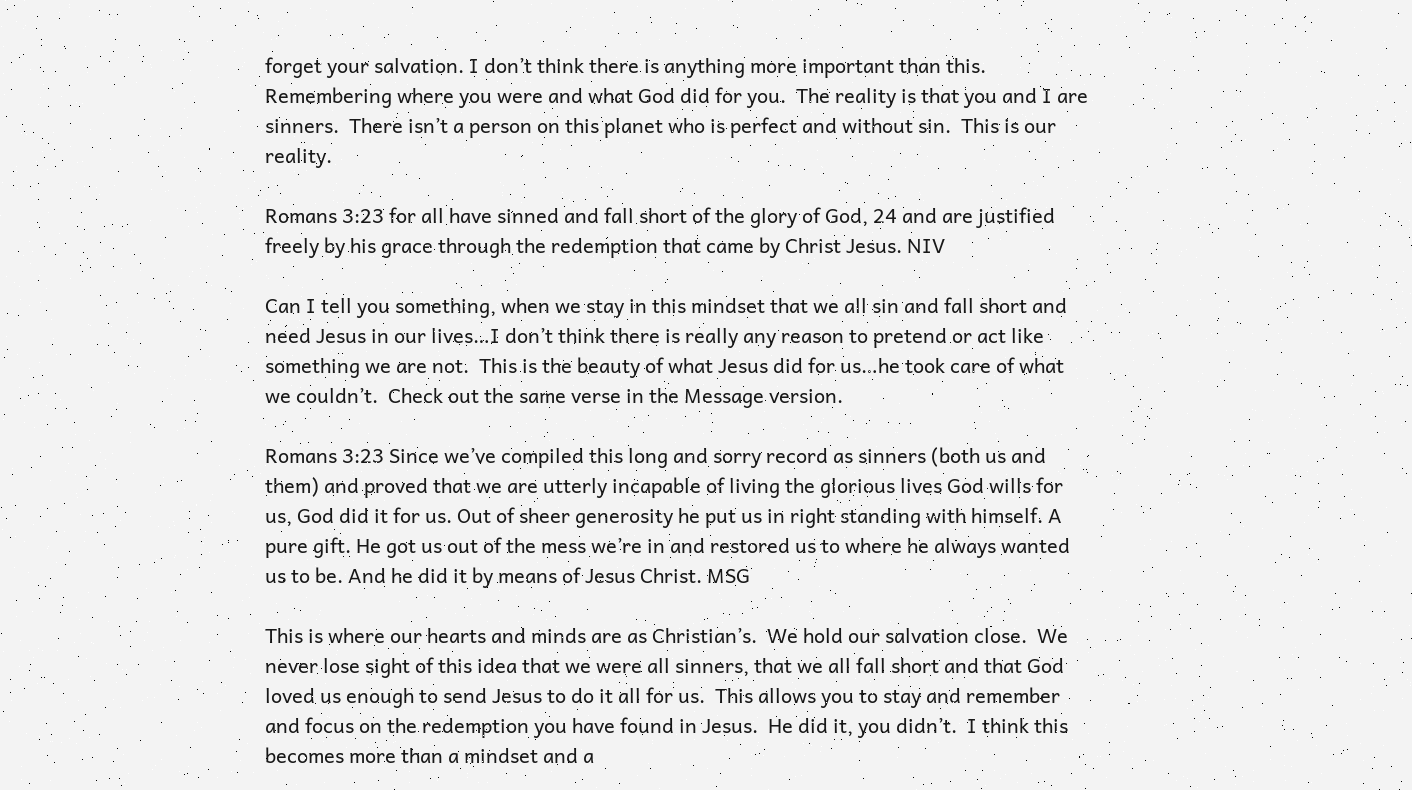forget your salvation. I don’t think there is anything more important than this.  Remembering where you were and what God did for you.  The reality is that you and I are sinners.  There isn’t a person on this planet who is perfect and without sin.  This is our reality.

Romans 3:23 for all have sinned and fall short of the glory of God, 24 and are justified freely by his grace through the redemption that came by Christ Jesus. NIV

Can I tell you something, when we stay in this mindset that we all sin and fall short and need Jesus in our lives…I don’t think there is really any reason to pretend or act like something we are not.  This is the beauty of what Jesus did for us…he took care of what we couldn’t.  Check out the same verse in the Message version.

Romans 3:23 Since we’ve compiled this long and sorry record as sinners (both us and them) and proved that we are utterly incapable of living the glorious lives God wills for us, God did it for us. Out of sheer generosity he put us in right standing with himself. A pure gift. He got us out of the mess we’re in and restored us to where he always wanted us to be. And he did it by means of Jesus Christ. MSG

This is where our hearts and minds are as Christian’s.  We hold our salvation close.  We never lose sight of this idea that we were all sinners, that we all fall short and that God loved us enough to send Jesus to do it all for us.  This allows you to stay and remember and focus on the redemption you have found in Jesus.  He did it, you didn’t.  I think this becomes more than a mindset and a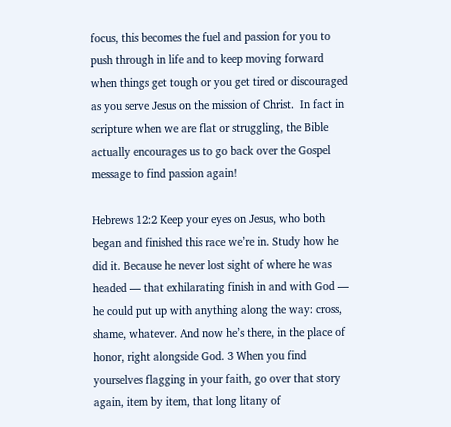focus, this becomes the fuel and passion for you to push through in life and to keep moving forward when things get tough or you get tired or discouraged as you serve Jesus on the mission of Christ.  In fact in scripture when we are flat or struggling, the Bible actually encourages us to go back over the Gospel message to find passion again!

Hebrews 12:2 Keep your eyes on Jesus, who both began and finished this race we’re in. Study how he did it. Because he never lost sight of where he was headed — that exhilarating finish in and with God — he could put up with anything along the way: cross, shame, whatever. And now he’s there, in the place of honor, right alongside God. 3 When you find yourselves flagging in your faith, go over that story again, item by item, that long litany of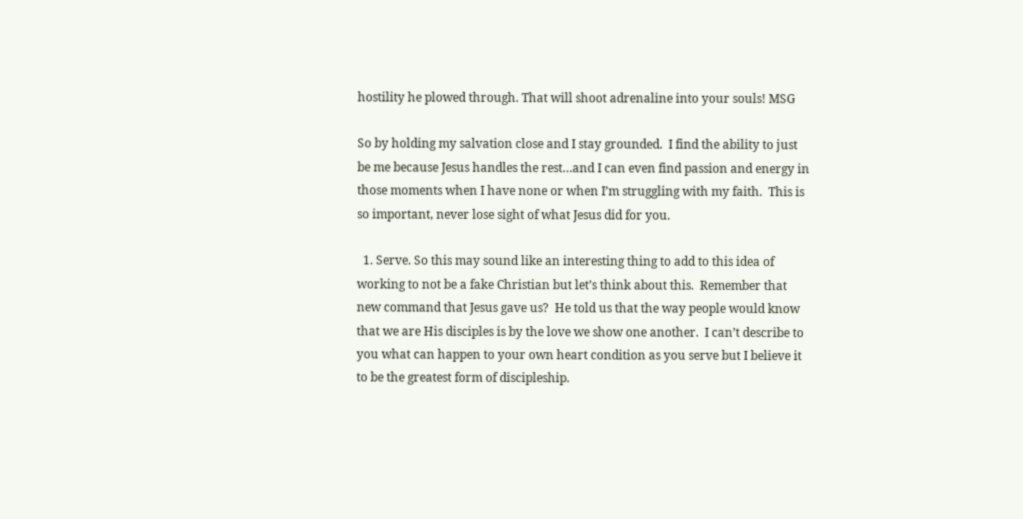hostility he plowed through. That will shoot adrenaline into your souls! MSG

So by holding my salvation close and I stay grounded.  I find the ability to just be me because Jesus handles the rest…and I can even find passion and energy in those moments when I have none or when I’m struggling with my faith.  This is so important, never lose sight of what Jesus did for you.

  1. Serve. So this may sound like an interesting thing to add to this idea of working to not be a fake Christian but let’s think about this.  Remember that new command that Jesus gave us?  He told us that the way people would know that we are His disciples is by the love we show one another.  I can’t describe to you what can happen to your own heart condition as you serve but I believe it to be the greatest form of discipleship.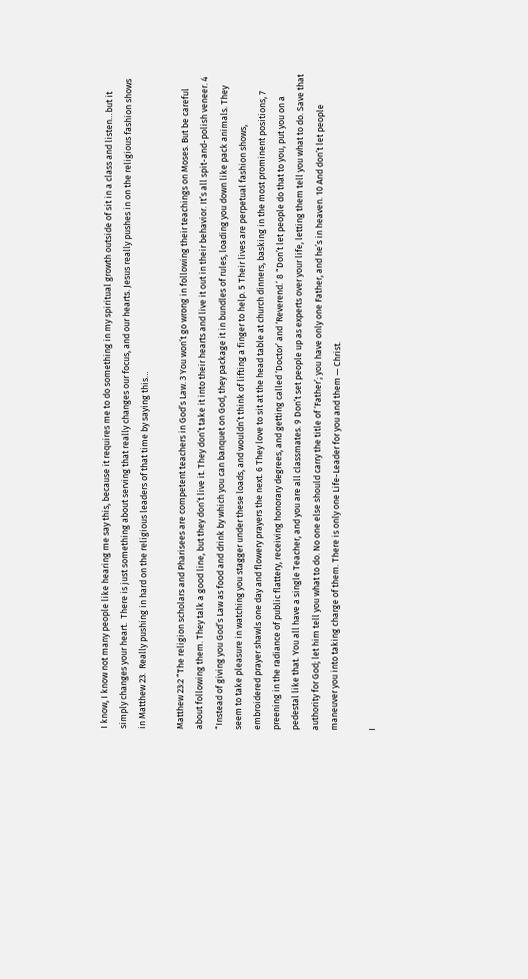I know, I know not many people like hearing me say this, because it requires me to do something in my spiritual growth outside of sit in a class and listen…but it simply changes your heart.  There is just something about serving that really changes our focus, and our hearts. Jesus really pushes in on the religious fashion shows in Matthew 23.  Really pushing in hard on the religious leaders of that time by saying this…

Matthew 23:2 “The religion scholars and Pharisees are competent teachers in God’s Law. 3 You won’t go wrong in following their teachings on Moses. But be careful about following them. They talk a good line, but they don’t live it. They don’t take it into their hearts and live it out in their behavior. It’s all spit-and-polish veneer. 4 “Instead of giving you God’s Law as food and drink by which you can banquet on God, they package it in bundles of rules, loading you down like pack animals. They seem to take pleasure in watching you stagger under these loads, and wouldn’t think of lifting a finger to help. 5 Their lives are perpetual fashion shows, embroidered prayer shawls one day and flowery prayers the next. 6 They love to sit at the head table at church dinners, basking in the most prominent positions, 7 preening in the radiance of public flattery, receiving honorary degrees, and getting called ‘Doctor’ and ‘Reverend.’ 8 “Don’t let people do that to you, put you on a pedestal like that. You all have a single Teacher, and you are all classmates. 9 Don’t set people up as experts over your life, letting them tell you what to do. Save that authority for God; let him tell you what to do. No one else should carry the title of ‘Father’; you have only one Father, and he’s in heaven. 10 And don’t let people maneuver you into taking charge of them. There is only one Life-Leader for you and them — Christ.

I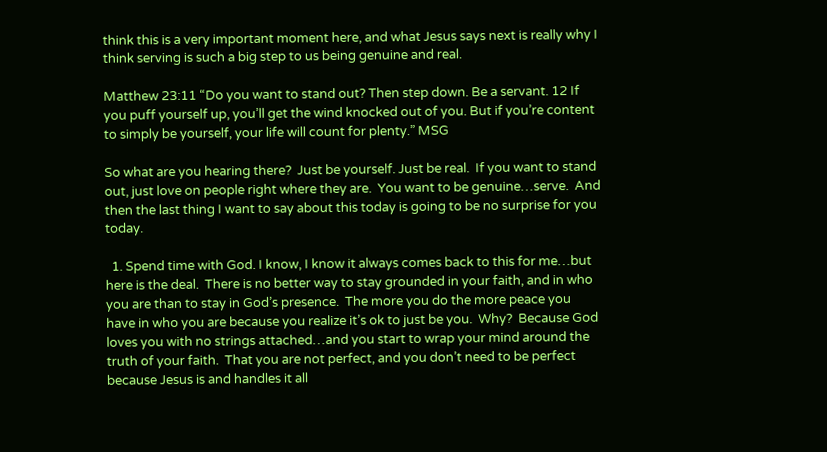think this is a very important moment here, and what Jesus says next is really why I think serving is such a big step to us being genuine and real.

Matthew 23:11 “Do you want to stand out? Then step down. Be a servant. 12 If you puff yourself up, you’ll get the wind knocked out of you. But if you’re content to simply be yourself, your life will count for plenty.” MSG

So what are you hearing there?  Just be yourself. Just be real.  If you want to stand out, just love on people right where they are.  You want to be genuine…serve.  And then the last thing I want to say about this today is going to be no surprise for you today.

  1. Spend time with God. I know, I know it always comes back to this for me…but here is the deal.  There is no better way to stay grounded in your faith, and in who you are than to stay in God’s presence.  The more you do the more peace you have in who you are because you realize it’s ok to just be you.  Why?  Because God loves you with no strings attached…and you start to wrap your mind around the truth of your faith.  That you are not perfect, and you don’t need to be perfect because Jesus is and handles it all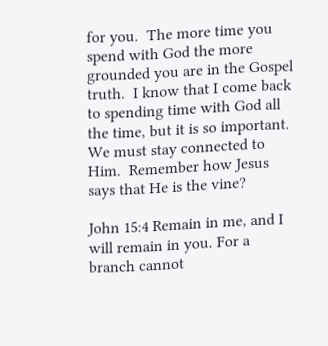for you.  The more time you spend with God the more grounded you are in the Gospel truth.  I know that I come back to spending time with God all the time, but it is so important.  We must stay connected to Him.  Remember how Jesus says that He is the vine?

John 15:4 Remain in me, and I will remain in you. For a branch cannot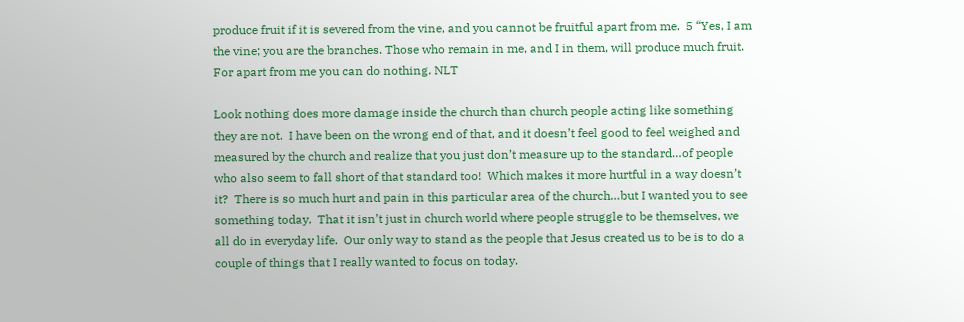produce fruit if it is severed from the vine, and you cannot be fruitful apart from me.  5 “Yes, I am the vine; you are the branches. Those who remain in me, and I in them, will produce much fruit. For apart from me you can do nothing. NLT

Look nothing does more damage inside the church than church people acting like something they are not.  I have been on the wrong end of that, and it doesn’t feel good to feel weighed and measured by the church and realize that you just don’t measure up to the standard…of people who also seem to fall short of that standard too!  Which makes it more hurtful in a way doesn’t it?  There is so much hurt and pain in this particular area of the church…but I wanted you to see something today.  That it isn’t just in church world where people struggle to be themselves, we all do in everyday life.  Our only way to stand as the people that Jesus created us to be is to do a couple of things that I really wanted to focus on today.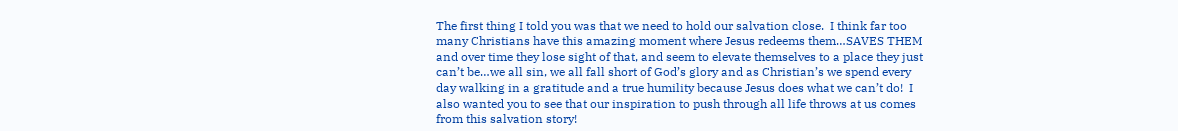The first thing I told you was that we need to hold our salvation close.  I think far too many Christians have this amazing moment where Jesus redeems them…SAVES THEM and over time they lose sight of that, and seem to elevate themselves to a place they just can’t be…we all sin, we all fall short of God’s glory and as Christian’s we spend every day walking in a gratitude and a true humility because Jesus does what we can’t do!  I also wanted you to see that our inspiration to push through all life throws at us comes from this salvation story!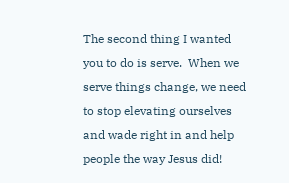The second thing I wanted you to do is serve.  When we serve things change, we need to stop elevating ourselves and wade right in and help people the way Jesus did!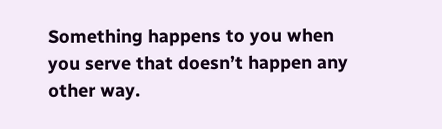Something happens to you when you serve that doesn’t happen any other way.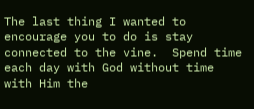The last thing I wanted to encourage you to do is stay connected to the vine.  Spend time each day with God without time with Him the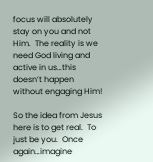focus will absolutely stay on you and not Him.  The reality is we need God living and active in us…this doesn’t happen without engaging Him!

So the idea from Jesus here is to get real.  To just be you.  Once again…imagine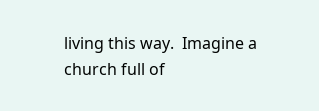living this way.  Imagine a church full of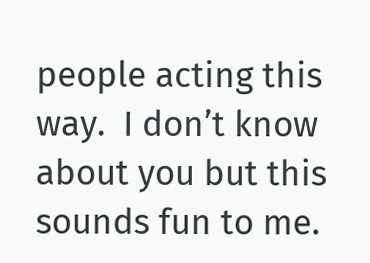people acting this way.  I don’t know about you but this sounds fun to me.